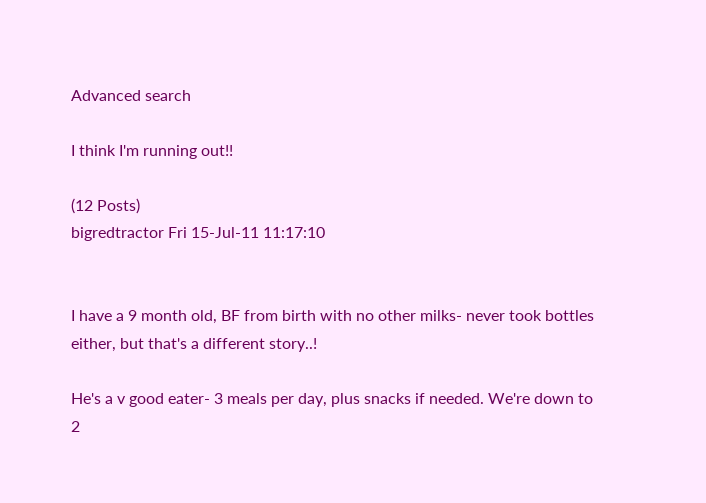Advanced search

I think I'm running out!!

(12 Posts)
bigredtractor Fri 15-Jul-11 11:17:10


I have a 9 month old, BF from birth with no other milks- never took bottles either, but that's a different story..!

He's a v good eater- 3 meals per day, plus snacks if needed. We're down to 2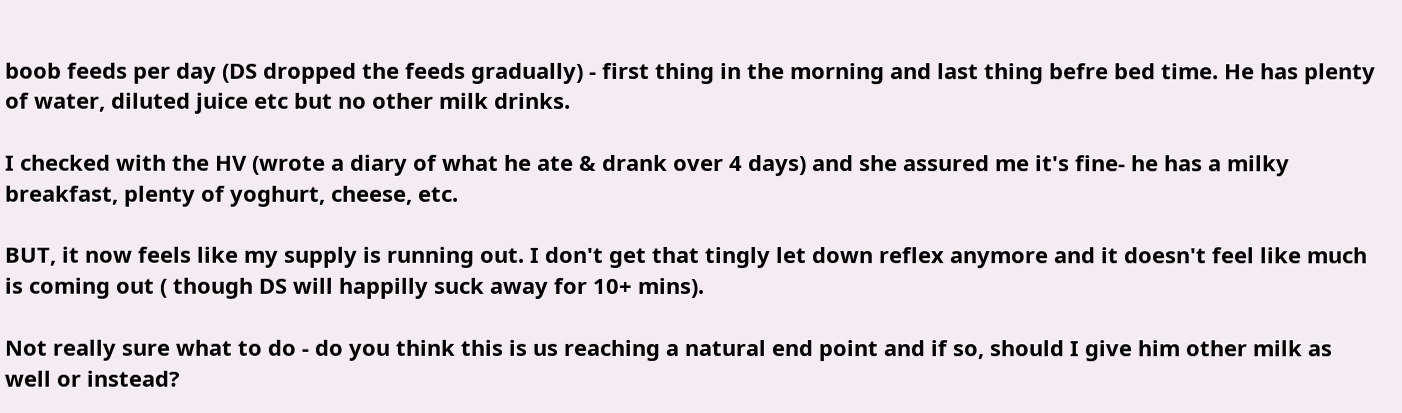boob feeds per day (DS dropped the feeds gradually) - first thing in the morning and last thing befre bed time. He has plenty of water, diluted juice etc but no other milk drinks.

I checked with the HV (wrote a diary of what he ate & drank over 4 days) and she assured me it's fine- he has a milky breakfast, plenty of yoghurt, cheese, etc.

BUT, it now feels like my supply is running out. I don't get that tingly let down reflex anymore and it doesn't feel like much is coming out ( though DS will happilly suck away for 10+ mins).

Not really sure what to do - do you think this is us reaching a natural end point and if so, should I give him other milk as well or instead?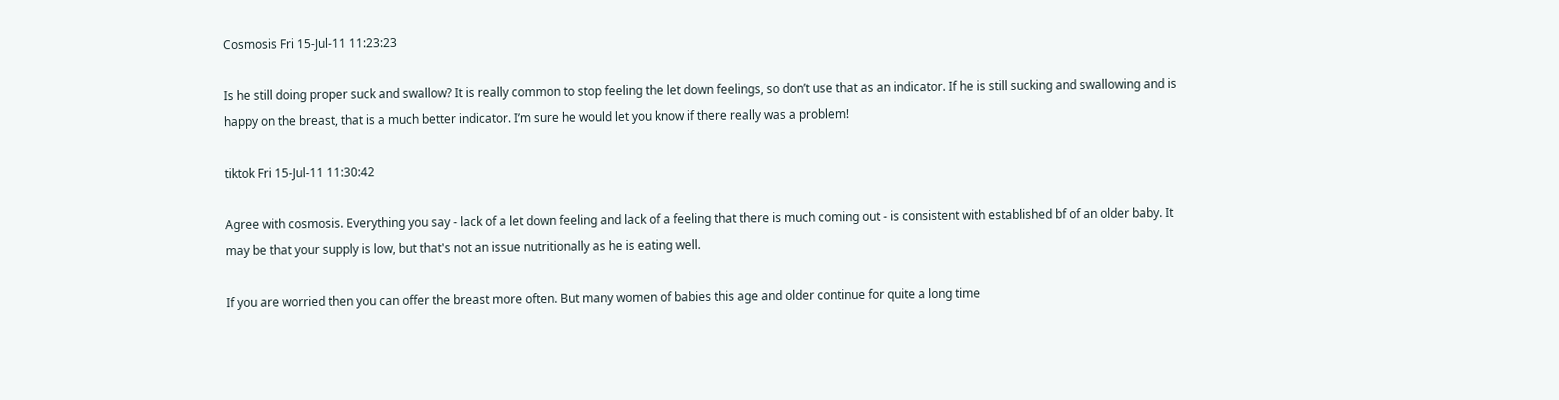Cosmosis Fri 15-Jul-11 11:23:23

Is he still doing proper suck and swallow? It is really common to stop feeling the let down feelings, so don’t use that as an indicator. If he is still sucking and swallowing and is happy on the breast, that is a much better indicator. I’m sure he would let you know if there really was a problem!

tiktok Fri 15-Jul-11 11:30:42

Agree with cosmosis. Everything you say - lack of a let down feeling and lack of a feeling that there is much coming out - is consistent with established bf of an older baby. It may be that your supply is low, but that's not an issue nutritionally as he is eating well.

If you are worried then you can offer the breast more often. But many women of babies this age and older continue for quite a long time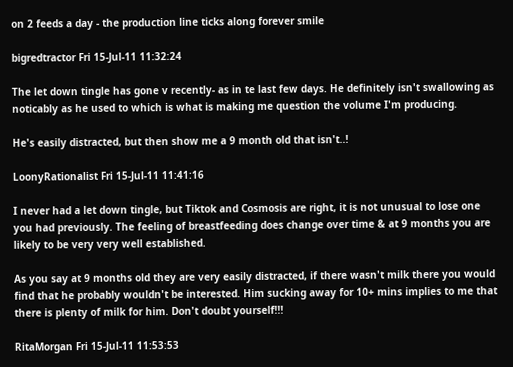on 2 feeds a day - the production line ticks along forever smile

bigredtractor Fri 15-Jul-11 11:32:24

The let down tingle has gone v recently- as in te last few days. He definitely isn't swallowing as noticably as he used to which is what is making me question the volume I'm producing.

He's easily distracted, but then show me a 9 month old that isn't..!

LoonyRationalist Fri 15-Jul-11 11:41:16

I never had a let down tingle, but Tiktok and Cosmosis are right, it is not unusual to lose one you had previously. The feeling of breastfeeding does change over time & at 9 months you are likely to be very very well established.

As you say at 9 months old they are very easily distracted, if there wasn't milk there you would find that he probably wouldn't be interested. Him sucking away for 10+ mins implies to me that there is plenty of milk for him. Don't doubt yourself!!!

RitaMorgan Fri 15-Jul-11 11:53:53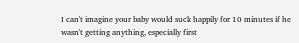I can't imagine your baby would suck happily for 10 minutes if he wasn't getting anything, especially first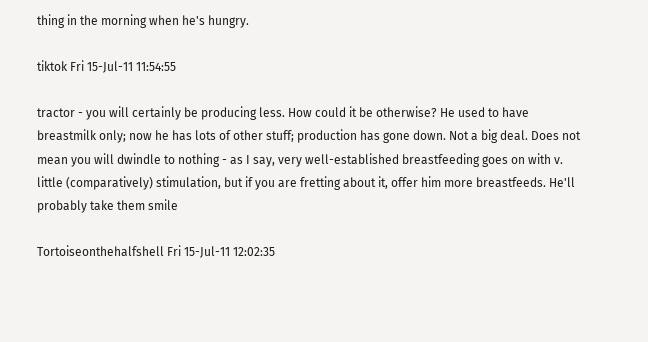thing in the morning when he's hungry.

tiktok Fri 15-Jul-11 11:54:55

tractor - you will certainly be producing less. How could it be otherwise? He used to have breastmilk only; now he has lots of other stuff; production has gone down. Not a big deal. Does not mean you will dwindle to nothing - as I say, very well-established breastfeeding goes on with v. little (comparatively) stimulation, but if you are fretting about it, offer him more breastfeeds. He'll probably take them smile

Tortoiseonthehalfshell Fri 15-Jul-11 12:02:35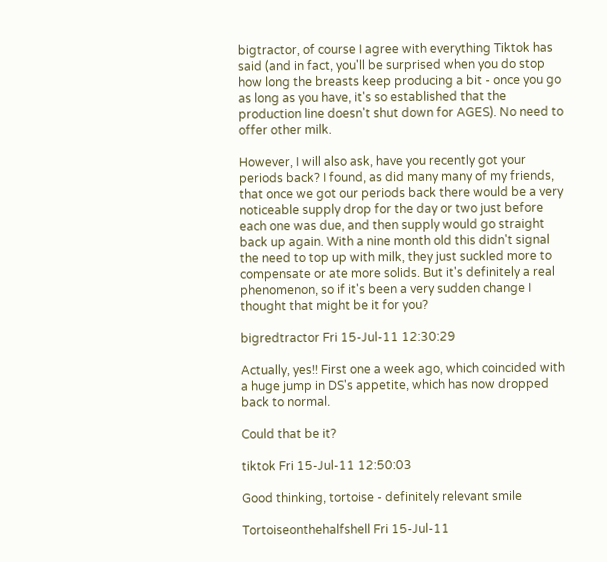bigtractor, of course I agree with everything Tiktok has said (and in fact, you'll be surprised when you do stop how long the breasts keep producing a bit - once you go as long as you have, it's so established that the production line doesn't shut down for AGES). No need to offer other milk.

However, I will also ask, have you recently got your periods back? I found, as did many many of my friends, that once we got our periods back there would be a very noticeable supply drop for the day or two just before each one was due, and then supply would go straight back up again. With a nine month old this didn't signal the need to top up with milk, they just suckled more to compensate or ate more solids. But it's definitely a real phenomenon, so if it's been a very sudden change I thought that might be it for you?

bigredtractor Fri 15-Jul-11 12:30:29

Actually, yes!! First one a week ago, which coincided with a huge jump in DS's appetite, which has now dropped back to normal.

Could that be it?

tiktok Fri 15-Jul-11 12:50:03

Good thinking, tortoise - definitely relevant smile

Tortoiseonthehalfshell Fri 15-Jul-11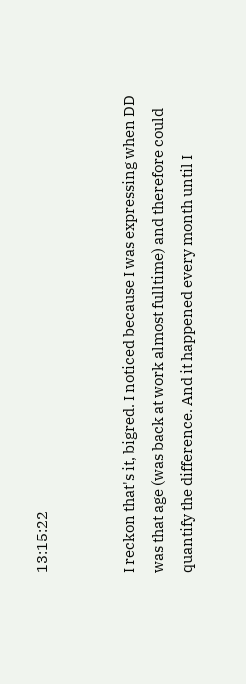13:15:22


I reckon that's it, bigred. I noticed because I was expressing when DD was that age (was back at work almost fulltime) and therefore could quantify the difference. And it happened every month until I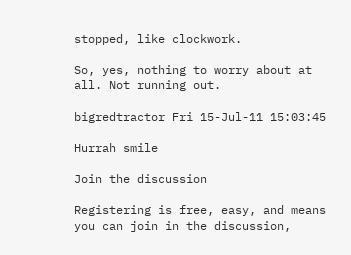stopped, like clockwork.

So, yes, nothing to worry about at all. Not running out.

bigredtractor Fri 15-Jul-11 15:03:45

Hurrah smile

Join the discussion

Registering is free, easy, and means you can join in the discussion,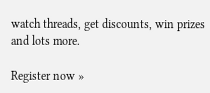watch threads, get discounts, win prizes and lots more.

Register now »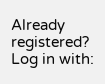Already registered? Log in with: